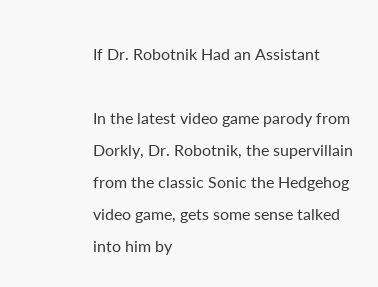If Dr. Robotnik Had an Assistant

In the latest video game parody from Dorkly, Dr. Robotnik, the supervillain from the classic Sonic the Hedgehog video game, gets some sense talked into him by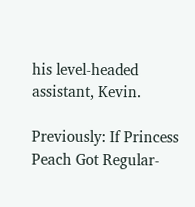his level-headed assistant, Kevin.

Previously: If Princess Peach Got Regular-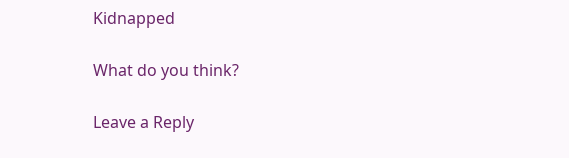Kidnapped

What do you think?

Leave a Reply